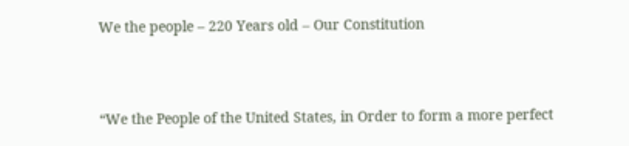We the people – 220 Years old – Our Constitution




“We the People of the United States, in Order to form a more perfect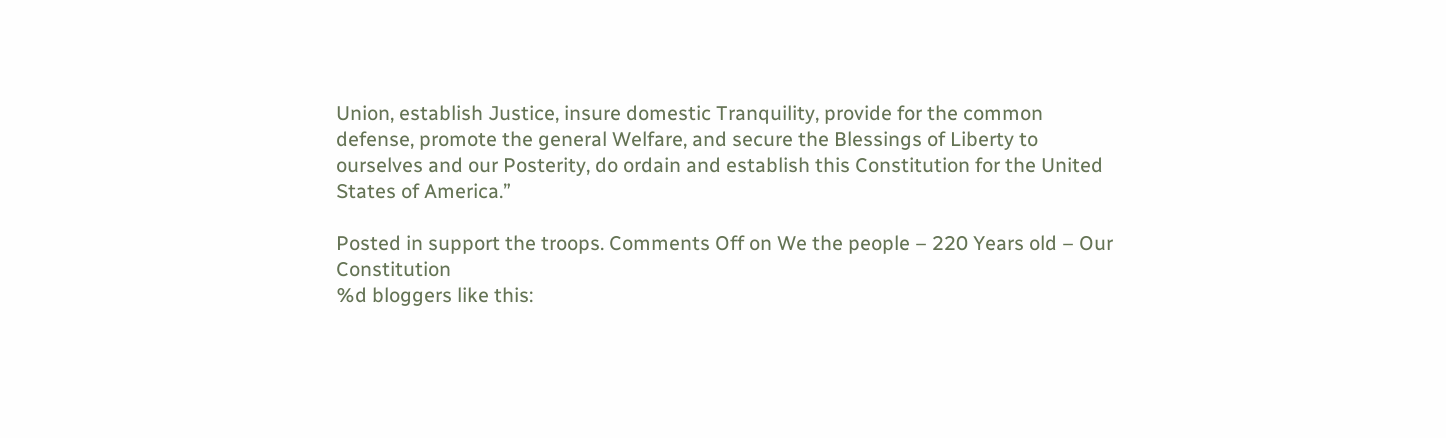Union, establish Justice, insure domestic Tranquility, provide for the common defense, promote the general Welfare, and secure the Blessings of Liberty to ourselves and our Posterity, do ordain and establish this Constitution for the United States of America.”

Posted in support the troops. Comments Off on We the people – 220 Years old – Our Constitution
%d bloggers like this: